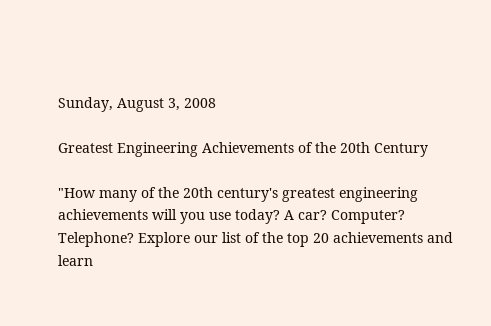Sunday, August 3, 2008

Greatest Engineering Achievements of the 20th Century

"How many of the 20th century's greatest engineering achievements will you use today? A car? Computer? Telephone? Explore our list of the top 20 achievements and learn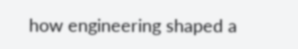how engineering shaped a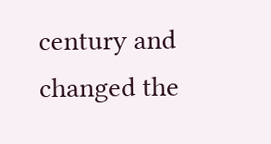century and changed the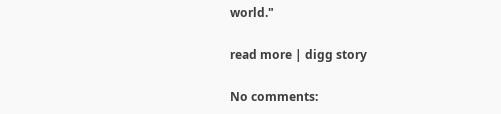world."

read more | digg story

No comments: